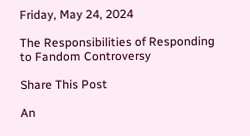Friday, May 24, 2024

The Responsibilities of Responding to Fandom Controversy

Share This Post

An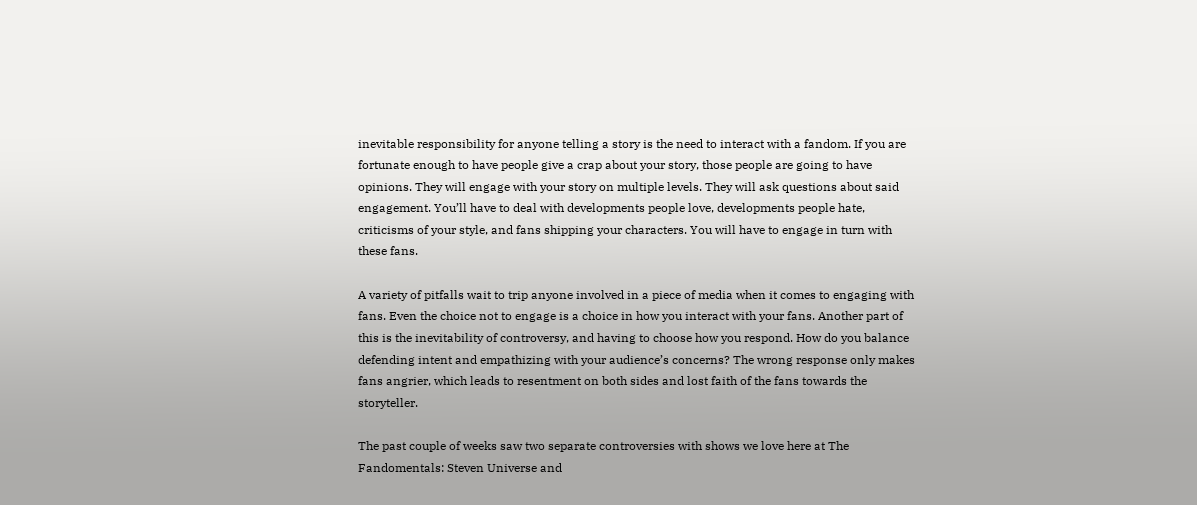inevitable responsibility for anyone telling a story is the need to interact with a fandom. If you are fortunate enough to have people give a crap about your story, those people are going to have opinions. They will engage with your story on multiple levels. They will ask questions about said engagement. You’ll have to deal with developments people love, developments people hate, criticisms of your style, and fans shipping your characters. You will have to engage in turn with these fans.

A variety of pitfalls wait to trip anyone involved in a piece of media when it comes to engaging with fans. Even the choice not to engage is a choice in how you interact with your fans. Another part of this is the inevitability of controversy, and having to choose how you respond. How do you balance defending intent and empathizing with your audience’s concerns? The wrong response only makes fans angrier, which leads to resentment on both sides and lost faith of the fans towards the storyteller.

The past couple of weeks saw two separate controversies with shows we love here at The Fandomentals: Steven Universe and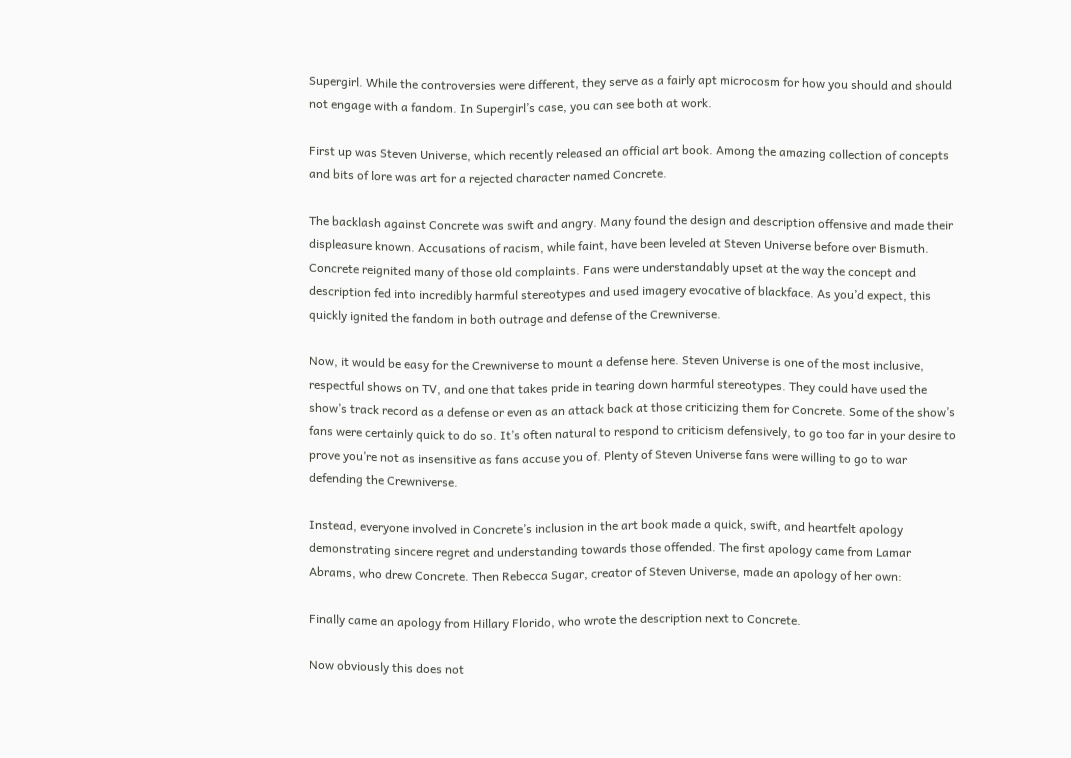Supergirl. While the controversies were different, they serve as a fairly apt microcosm for how you should and should not engage with a fandom. In Supergirl’s case, you can see both at work.

First up was Steven Universe, which recently released an official art book. Among the amazing collection of concepts and bits of lore was art for a rejected character named Concrete.

The backlash against Concrete was swift and angry. Many found the design and description offensive and made their displeasure known. Accusations of racism, while faint, have been leveled at Steven Universe before over Bismuth. Concrete reignited many of those old complaints. Fans were understandably upset at the way the concept and description fed into incredibly harmful stereotypes and used imagery evocative of blackface. As you’d expect, this quickly ignited the fandom in both outrage and defense of the Crewniverse.

Now, it would be easy for the Crewniverse to mount a defense here. Steven Universe is one of the most inclusive, respectful shows on TV, and one that takes pride in tearing down harmful stereotypes. They could have used the show’s track record as a defense or even as an attack back at those criticizing them for Concrete. Some of the show’s fans were certainly quick to do so. It’s often natural to respond to criticism defensively, to go too far in your desire to prove you’re not as insensitive as fans accuse you of. Plenty of Steven Universe fans were willing to go to war defending the Crewniverse.

Instead, everyone involved in Concrete’s inclusion in the art book made a quick, swift, and heartfelt apology demonstrating sincere regret and understanding towards those offended. The first apology came from Lamar Abrams, who drew Concrete. Then Rebecca Sugar, creator of Steven Universe, made an apology of her own:

Finally came an apology from Hillary Florido, who wrote the description next to Concrete.

Now obviously this does not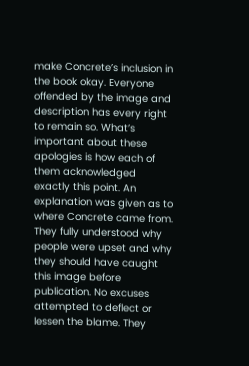make Concrete’s inclusion in the book okay. Everyone offended by the image and description has every right to remain so. What’s important about these apologies is how each of them acknowledged exactly this point. An explanation was given as to where Concrete came from. They fully understood why people were upset and why they should have caught this image before publication. No excuses attempted to deflect or lessen the blame. They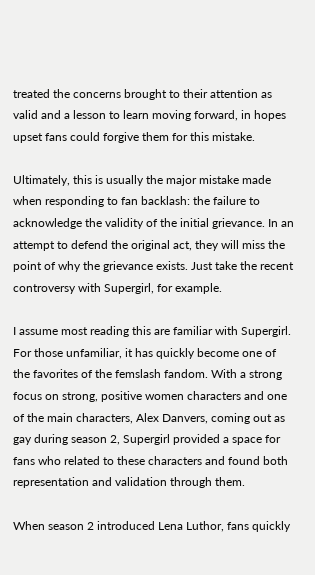treated the concerns brought to their attention as valid and a lesson to learn moving forward, in hopes upset fans could forgive them for this mistake.

Ultimately, this is usually the major mistake made when responding to fan backlash: the failure to acknowledge the validity of the initial grievance. In an attempt to defend the original act, they will miss the point of why the grievance exists. Just take the recent controversy with Supergirl, for example.

I assume most reading this are familiar with Supergirl. For those unfamiliar, it has quickly become one of the favorites of the femslash fandom. With a strong focus on strong, positive women characters and one of the main characters, Alex Danvers, coming out as gay during season 2, Supergirl provided a space for fans who related to these characters and found both representation and validation through them.

When season 2 introduced Lena Luthor, fans quickly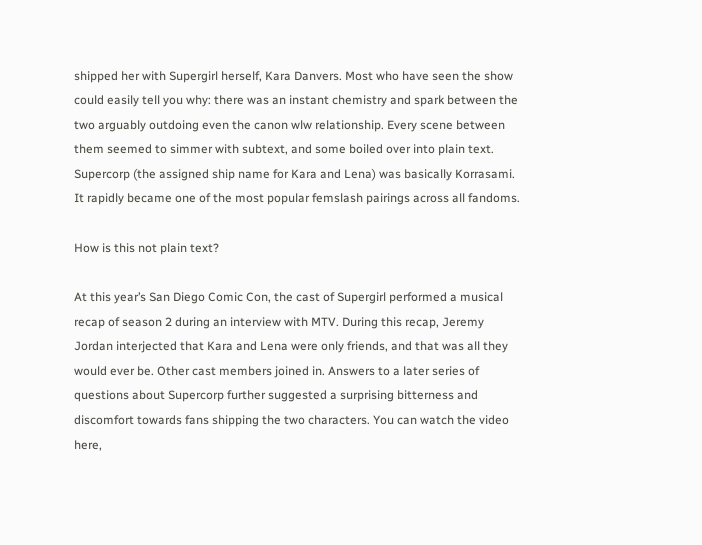shipped her with Supergirl herself, Kara Danvers. Most who have seen the show could easily tell you why: there was an instant chemistry and spark between the two arguably outdoing even the canon wlw relationship. Every scene between them seemed to simmer with subtext, and some boiled over into plain text. Supercorp (the assigned ship name for Kara and Lena) was basically Korrasami. It rapidly became one of the most popular femslash pairings across all fandoms.

How is this not plain text?

At this year’s San Diego Comic Con, the cast of Supergirl performed a musical recap of season 2 during an interview with MTV. During this recap, Jeremy Jordan interjected that Kara and Lena were only friends, and that was all they would ever be. Other cast members joined in. Answers to a later series of questions about Supercorp further suggested a surprising bitterness and discomfort towards fans shipping the two characters. You can watch the video here,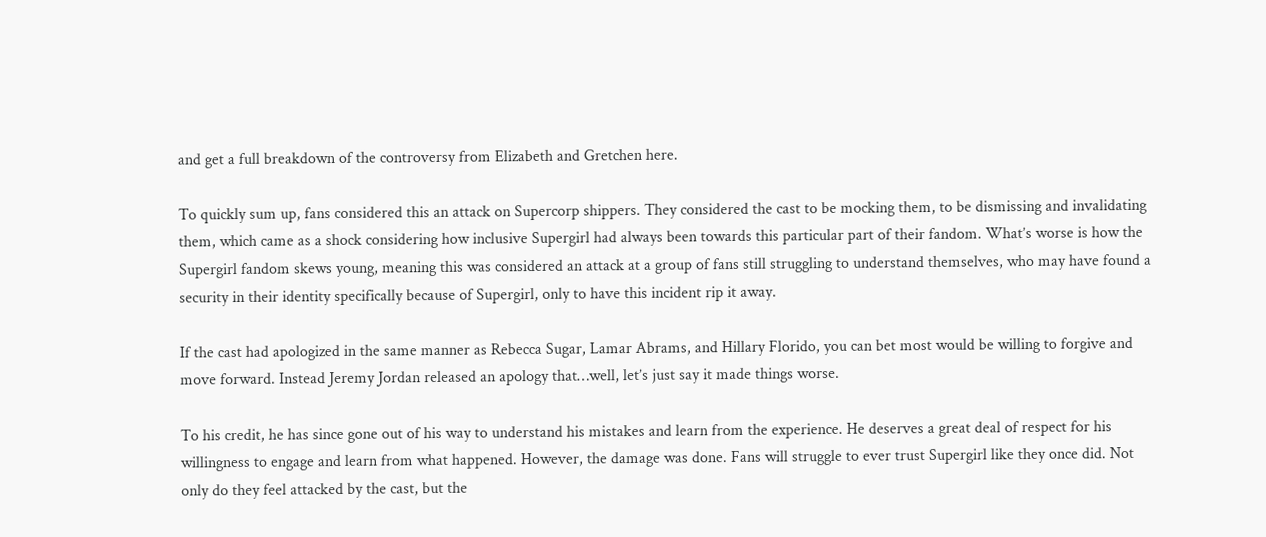and get a full breakdown of the controversy from Elizabeth and Gretchen here.

To quickly sum up, fans considered this an attack on Supercorp shippers. They considered the cast to be mocking them, to be dismissing and invalidating them, which came as a shock considering how inclusive Supergirl had always been towards this particular part of their fandom. What’s worse is how the Supergirl fandom skews young, meaning this was considered an attack at a group of fans still struggling to understand themselves, who may have found a security in their identity specifically because of Supergirl, only to have this incident rip it away.

If the cast had apologized in the same manner as Rebecca Sugar, Lamar Abrams, and Hillary Florido, you can bet most would be willing to forgive and move forward. Instead Jeremy Jordan released an apology that…well, let’s just say it made things worse.

To his credit, he has since gone out of his way to understand his mistakes and learn from the experience. He deserves a great deal of respect for his willingness to engage and learn from what happened. However, the damage was done. Fans will struggle to ever trust Supergirl like they once did. Not only do they feel attacked by the cast, but the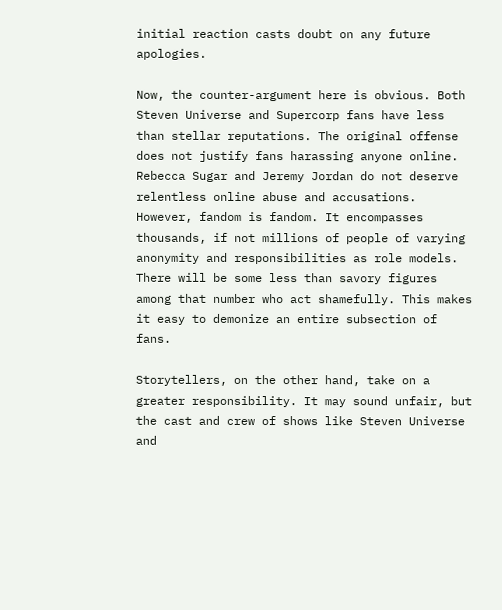initial reaction casts doubt on any future apologies.

Now, the counter-argument here is obvious. Both Steven Universe and Supercorp fans have less than stellar reputations. The original offense does not justify fans harassing anyone online. Rebecca Sugar and Jeremy Jordan do not deserve relentless online abuse and accusations. However, fandom is fandom. It encompasses thousands, if not millions of people of varying anonymity and responsibilities as role models. There will be some less than savory figures among that number who act shamefully. This makes it easy to demonize an entire subsection of fans.

Storytellers, on the other hand, take on a greater responsibility. It may sound unfair, but the cast and crew of shows like Steven Universe and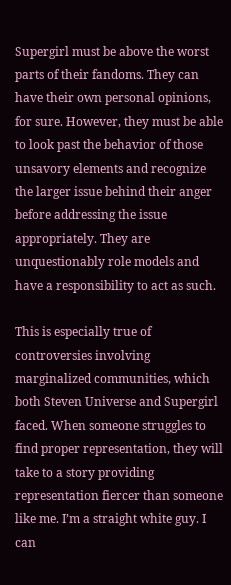Supergirl must be above the worst parts of their fandoms. They can have their own personal opinions, for sure. However, they must be able to look past the behavior of those unsavory elements and recognize the larger issue behind their anger before addressing the issue appropriately. They are unquestionably role models and have a responsibility to act as such.

This is especially true of controversies involving marginalized communities, which both Steven Universe and Supergirl faced. When someone struggles to find proper representation, they will take to a story providing representation fiercer than someone like me. I’m a straight white guy. I can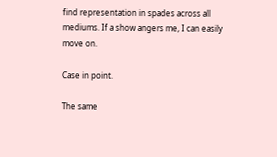find representation in spades across all mediums. If a show angers me, I can easily move on.

Case in point.

The same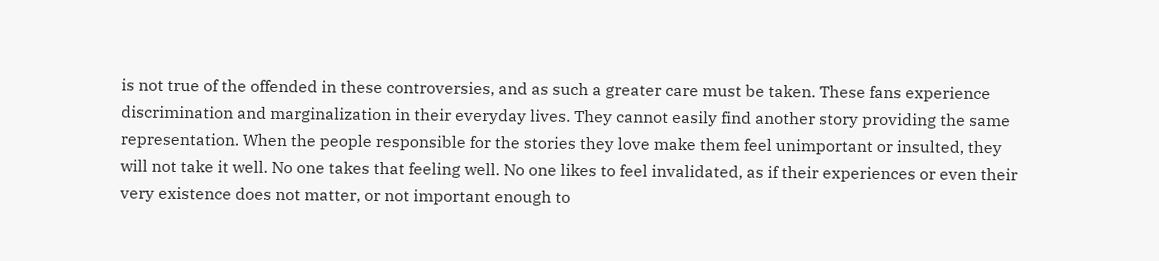is not true of the offended in these controversies, and as such a greater care must be taken. These fans experience discrimination and marginalization in their everyday lives. They cannot easily find another story providing the same representation. When the people responsible for the stories they love make them feel unimportant or insulted, they will not take it well. No one takes that feeling well. No one likes to feel invalidated, as if their experiences or even their very existence does not matter, or not important enough to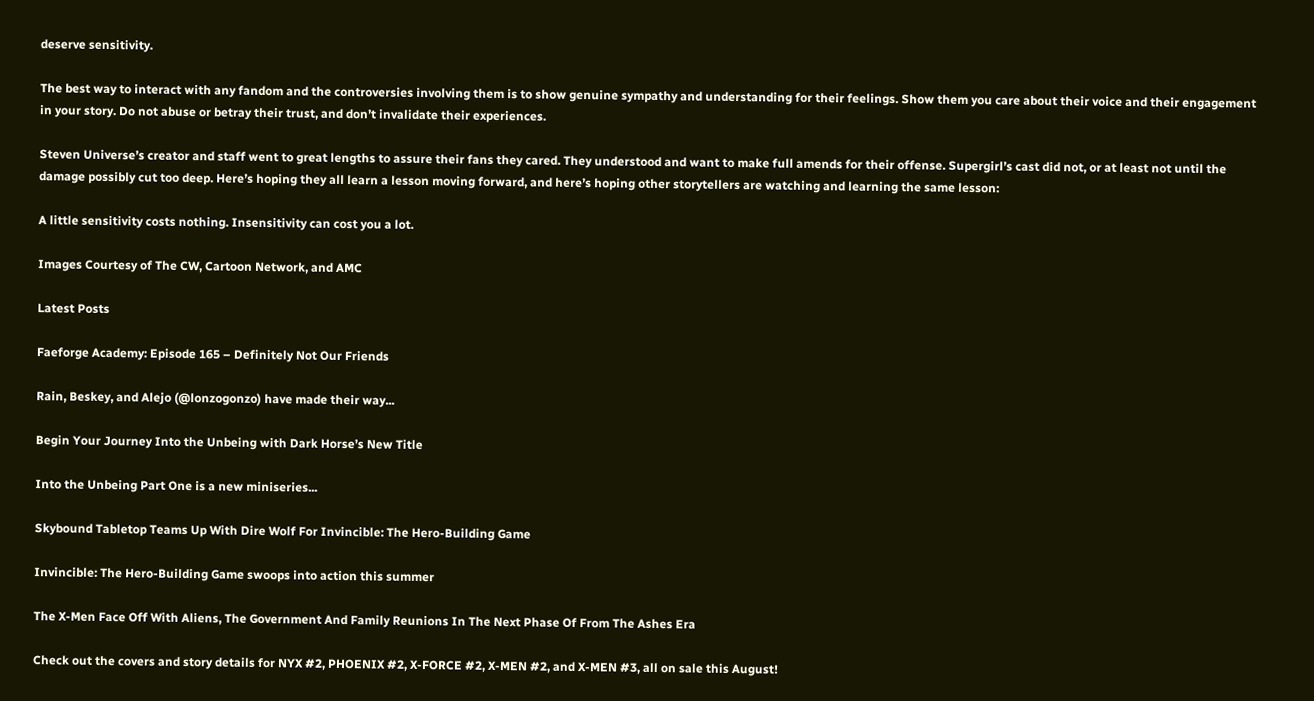deserve sensitivity.

The best way to interact with any fandom and the controversies involving them is to show genuine sympathy and understanding for their feelings. Show them you care about their voice and their engagement in your story. Do not abuse or betray their trust, and don’t invalidate their experiences.

Steven Universe’s creator and staff went to great lengths to assure their fans they cared. They understood and want to make full amends for their offense. Supergirl’s cast did not, or at least not until the damage possibly cut too deep. Here’s hoping they all learn a lesson moving forward, and here’s hoping other storytellers are watching and learning the same lesson:

A little sensitivity costs nothing. Insensitivity can cost you a lot.

Images Courtesy of The CW, Cartoon Network, and AMC

Latest Posts

Faeforge Academy: Episode 165 – Definitely Not Our Friends

Rain, Beskey, and Alejo (@lonzogonzo) have made their way...

Begin Your Journey Into the Unbeing with Dark Horse’s New Title

Into the Unbeing Part One is a new miniseries...

Skybound Tabletop Teams Up With Dire Wolf For Invincible: The Hero-Building Game

Invincible: The Hero-Building Game swoops into action this summer

The X-Men Face Off With Aliens, The Government And Family Reunions In The Next Phase Of From The Ashes Era

Check out the covers and story details for NYX #2, PHOENIX #2, X-FORCE #2, X-MEN #2, and X-MEN #3, all on sale this August!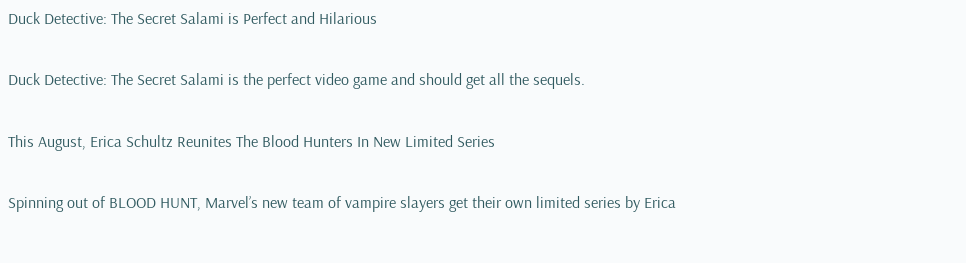Duck Detective: The Secret Salami is Perfect and Hilarious

Duck Detective: The Secret Salami is the perfect video game and should get all the sequels.

This August, Erica Schultz Reunites The Blood Hunters In New Limited Series

Spinning out of BLOOD HUNT, Marvel’s new team of vampire slayers get their own limited series by Erica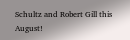Schultz and Robert Gill this August!